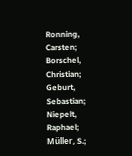Ronning, Carsten; Borschel, Christian; Geburt, Sebastian; Niepelt, Raphael; Müller, S.;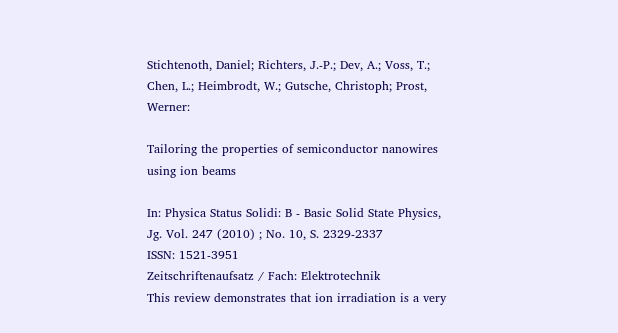Stichtenoth, Daniel; Richters, J.-P.; Dev, A.; Voss, T.; Chen, L.; Heimbrodt, W.; Gutsche, Christoph; Prost, Werner:

Tailoring the properties of semiconductor nanowires using ion beams

In: Physica Status Solidi: B - Basic Solid State Physics, Jg. Vol. 247 (2010) ; No. 10, S. 2329-2337
ISSN: 1521-3951
Zeitschriftenaufsatz / Fach: Elektrotechnik
This review demonstrates that ion irradiation is a very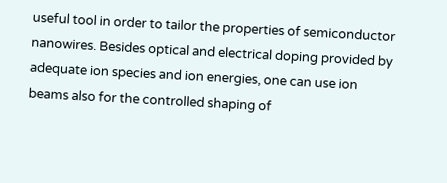useful tool in order to tailor the properties of semiconductor nanowires. Besides optical and electrical doping provided by adequate ion species and ion energies, one can use ion beams also for the controlled shaping of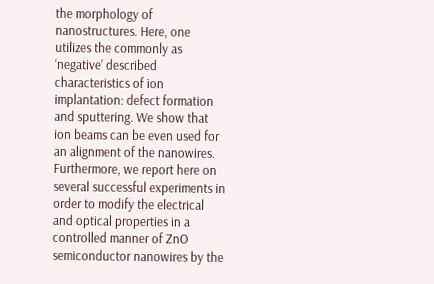the morphology of nanostructures. Here, one utilizes the commonly as ‘negative’ described characteristics of ion implantation: defect formation and sputtering. We show that ion beams can be even used for an alignment of the nanowires. Furthermore, we report here on several successful experiments in order to modify the electrical
and optical properties in a controlled manner of ZnO semiconductor nanowires by the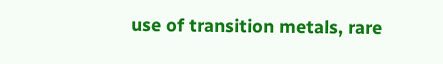use of transition metals, rare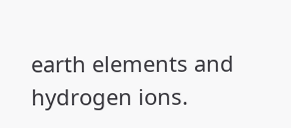earth elements and hydrogen ions.